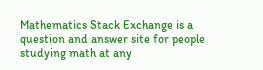Mathematics Stack Exchange is a question and answer site for people studying math at any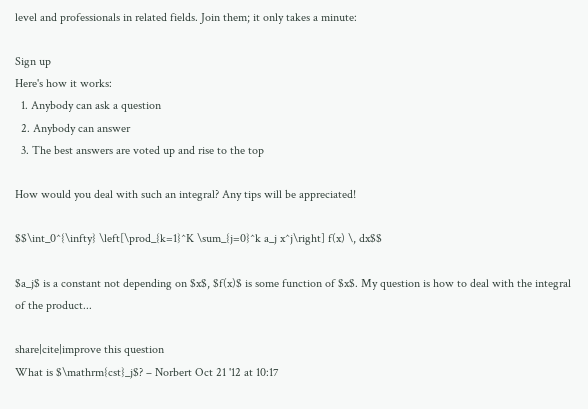level and professionals in related fields. Join them; it only takes a minute:

Sign up
Here's how it works:
  1. Anybody can ask a question
  2. Anybody can answer
  3. The best answers are voted up and rise to the top

How would you deal with such an integral? Any tips will be appreciated!

$$\int_0^{\infty} \left[\prod_{k=1}^K \sum_{j=0}^k a_j x^j\right] f(x) \, dx$$

$a_j$ is a constant not depending on $x$, $f(x)$ is some function of $x$. My question is how to deal with the integral of the product...

share|cite|improve this question
What is $\mathrm{cst}_j$? – Norbert Oct 21 '12 at 10:17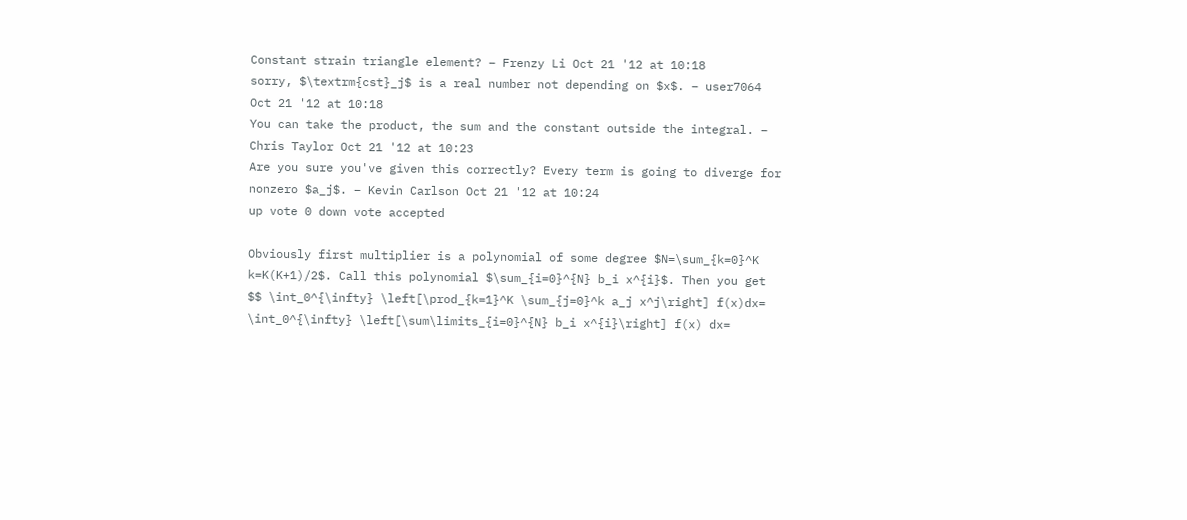Constant strain triangle element? – Frenzy Li Oct 21 '12 at 10:18
sorry, $\textrm{cst}_j$ is a real number not depending on $x$. – user7064 Oct 21 '12 at 10:18
You can take the product, the sum and the constant outside the integral. – Chris Taylor Oct 21 '12 at 10:23
Are you sure you've given this correctly? Every term is going to diverge for nonzero $a_j$. – Kevin Carlson Oct 21 '12 at 10:24
up vote 0 down vote accepted

Obviously first multiplier is a polynomial of some degree $N=\sum_{k=0}^K k=K(K+1)/2$. Call this polynomial $\sum_{i=0}^{N} b_i x^{i}$. Then you get $$ \int_0^{\infty} \left[\prod_{k=1}^K \sum_{j=0}^k a_j x^j\right] f(x)dx= \int_0^{\infty} \left[\sum\limits_{i=0}^{N} b_i x^{i}\right] f(x) dx=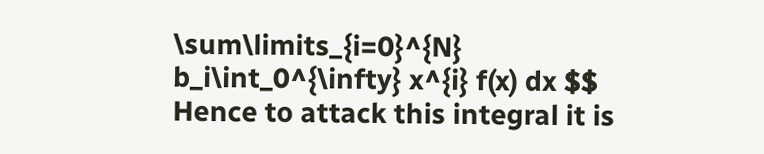\sum\limits_{i=0}^{N} b_i\int_0^{\infty} x^{i} f(x) dx $$ Hence to attack this integral it is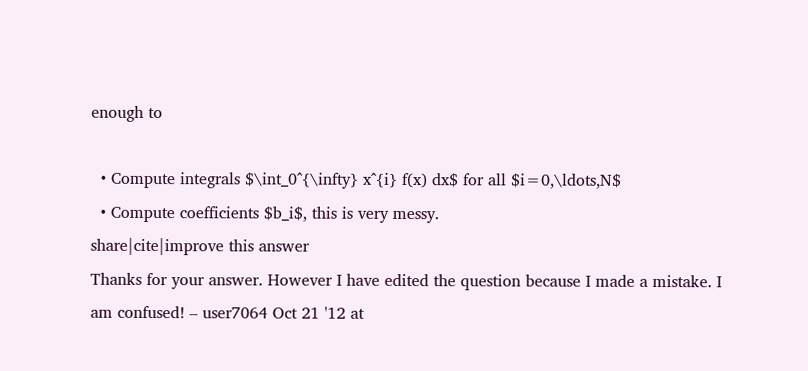enough to

  • Compute integrals $\int_0^{\infty} x^{i} f(x) dx$ for all $i=0,\ldots,N$
  • Compute coefficients $b_i$, this is very messy.
share|cite|improve this answer
Thanks for your answer. However I have edited the question because I made a mistake. I am confused! – user7064 Oct 21 '12 at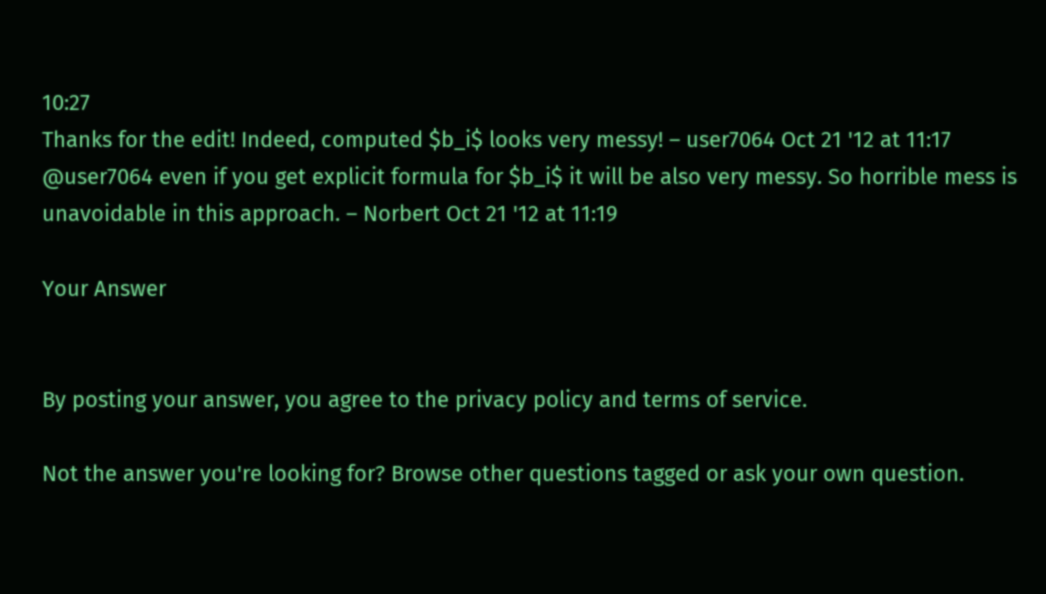10:27
Thanks for the edit! Indeed, computed $b_i$ looks very messy! – user7064 Oct 21 '12 at 11:17
@user7064 even if you get explicit formula for $b_i$ it will be also very messy. So horrible mess is unavoidable in this approach. – Norbert Oct 21 '12 at 11:19

Your Answer


By posting your answer, you agree to the privacy policy and terms of service.

Not the answer you're looking for? Browse other questions tagged or ask your own question.